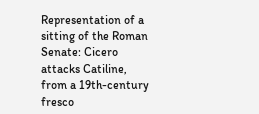Representation of a sitting of the Roman Senate: Cicero attacks Catiline, from a 19th-century fresco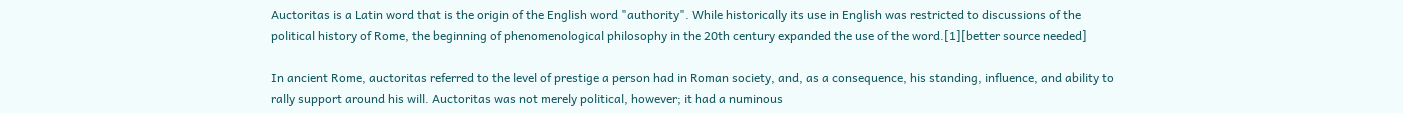Auctoritas is a Latin word that is the origin of the English word "authority". While historically its use in English was restricted to discussions of the political history of Rome, the beginning of phenomenological philosophy in the 20th century expanded the use of the word.[1][better source needed]

In ancient Rome, auctoritas referred to the level of prestige a person had in Roman society, and, as a consequence, his standing, influence, and ability to rally support around his will. Auctoritas was not merely political, however; it had a numinous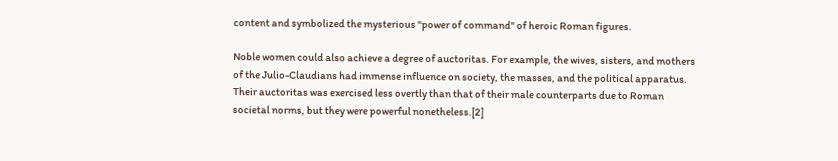content and symbolized the mysterious "power of command" of heroic Roman figures.

Noble women could also achieve a degree of auctoritas. For example, the wives, sisters, and mothers of the Julio-Claudians had immense influence on society, the masses, and the political apparatus. Their auctoritas was exercised less overtly than that of their male counterparts due to Roman societal norms, but they were powerful nonetheless.[2]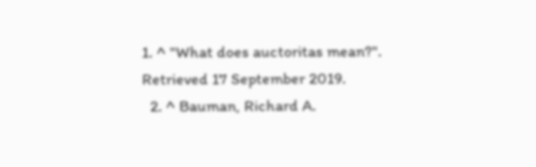1. ^ "What does auctoritas mean?". Retrieved 17 September 2019.
  2. ^ Bauman, Richard A.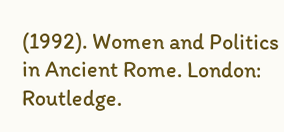(1992). Women and Politics in Ancient Rome. London: Routledge.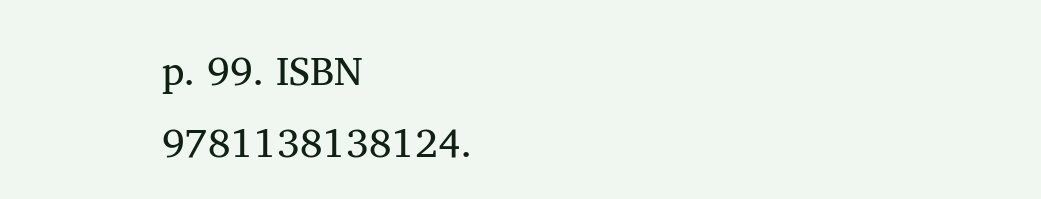p. 99. ISBN 9781138138124.